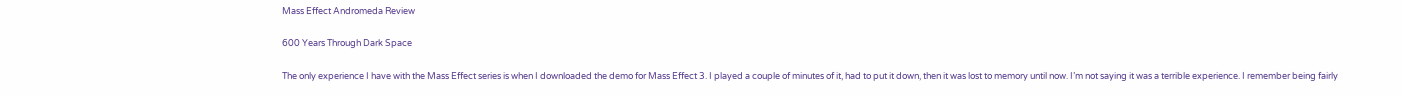Mass Effect Andromeda Review

600 Years Through Dark Space

The only experience I have with the Mass Effect series is when I downloaded the demo for Mass Effect 3. I played a couple of minutes of it, had to put it down, then it was lost to memory until now. I’m not saying it was a terrible experience. I remember being fairly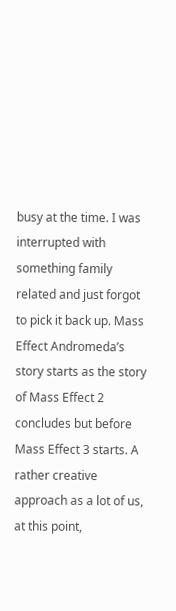busy at the time. I was interrupted with something family related and just forgot to pick it back up. Mass Effect Andromeda’s story starts as the story of Mass Effect 2 concludes but before Mass Effect 3 starts. A rather creative approach as a lot of us, at this point,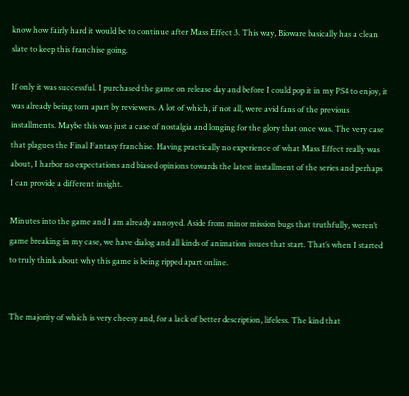know how fairly hard it would be to continue after Mass Effect 3. This way, Bioware basically has a clean slate to keep this franchise going.

If only it was successful. I purchased the game on release day and before I could pop it in my PS4 to enjoy, it was already being torn apart by reviewers. A lot of which, if not all, were avid fans of the previous installments. Maybe this was just a case of nostalgia and longing for the glory that once was. The very case that plagues the Final Fantasy franchise. Having practically no experience of what Mass Effect really was about, I harbor no expectations and biased opinions towards the latest installment of the series and perhaps I can provide a different insight.

Minutes into the game and I am already annoyed. Aside from minor mission bugs that truthfully, weren’t game breaking in my case, we have dialog and all kinds of animation issues that start. That’s when I started to truly think about why this game is being ripped apart online.


The majority of which is very cheesy and, for a lack of better description, lifeless. The kind that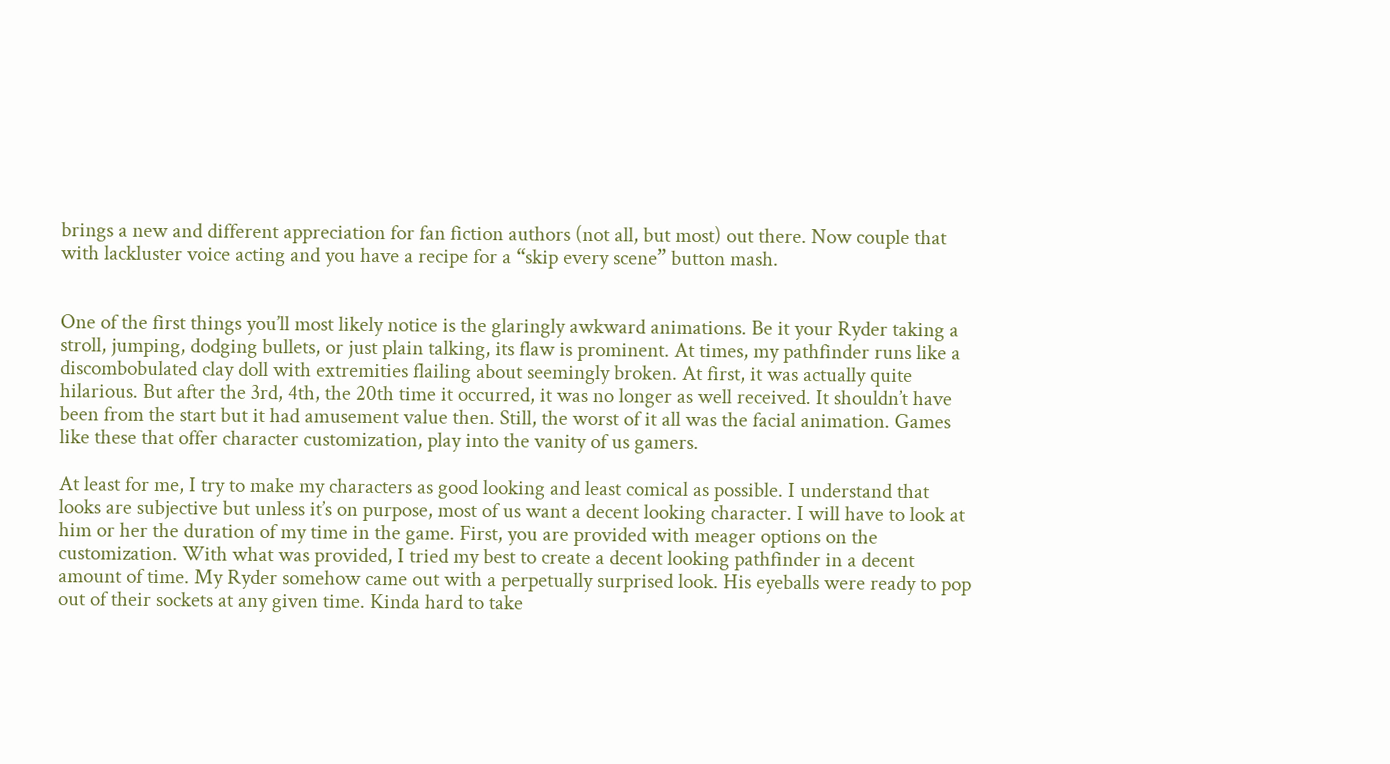brings a new and different appreciation for fan fiction authors (not all, but most) out there. Now couple that with lackluster voice acting and you have a recipe for a “skip every scene” button mash.


One of the first things you’ll most likely notice is the glaringly awkward animations. Be it your Ryder taking a stroll, jumping, dodging bullets, or just plain talking, its flaw is prominent. At times, my pathfinder runs like a discombobulated clay doll with extremities flailing about seemingly broken. At first, it was actually quite hilarious. But after the 3rd, 4th, the 20th time it occurred, it was no longer as well received. It shouldn’t have been from the start but it had amusement value then. Still, the worst of it all was the facial animation. Games like these that offer character customization, play into the vanity of us gamers.

At least for me, I try to make my characters as good looking and least comical as possible. I understand that looks are subjective but unless it’s on purpose, most of us want a decent looking character. I will have to look at him or her the duration of my time in the game. First, you are provided with meager options on the customization. With what was provided, I tried my best to create a decent looking pathfinder in a decent amount of time. My Ryder somehow came out with a perpetually surprised look. His eyeballs were ready to pop out of their sockets at any given time. Kinda hard to take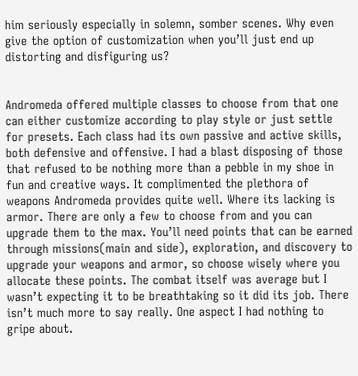him seriously especially in solemn, somber scenes. Why even give the option of customization when you’ll just end up distorting and disfiguring us?


Andromeda offered multiple classes to choose from that one can either customize according to play style or just settle for presets. Each class had its own passive and active skills, both defensive and offensive. I had a blast disposing of those that refused to be nothing more than a pebble in my shoe in fun and creative ways. It complimented the plethora of weapons Andromeda provides quite well. Where its lacking is armor. There are only a few to choose from and you can upgrade them to the max. You’ll need points that can be earned through missions(main and side), exploration, and discovery to upgrade your weapons and armor, so choose wisely where you allocate these points. The combat itself was average but I wasn’t expecting it to be breathtaking so it did its job. There isn’t much more to say really. One aspect I had nothing to gripe about.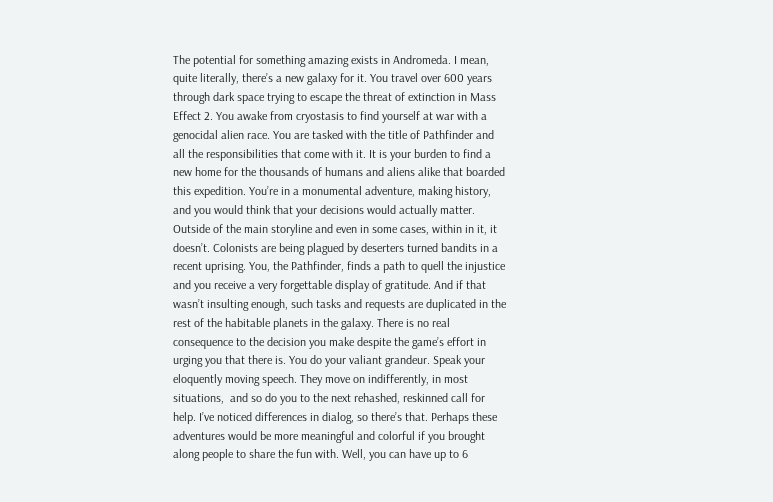The potential for something amazing exists in Andromeda. I mean, quite literally, there’s a new galaxy for it. You travel over 600 years through dark space trying to escape the threat of extinction in Mass Effect 2. You awake from cryostasis to find yourself at war with a genocidal alien race. You are tasked with the title of Pathfinder and all the responsibilities that come with it. It is your burden to find a new home for the thousands of humans and aliens alike that boarded this expedition. You’re in a monumental adventure, making history, and you would think that your decisions would actually matter. Outside of the main storyline and even in some cases, within in it, it doesn’t. Colonists are being plagued by deserters turned bandits in a recent uprising. You, the Pathfinder, finds a path to quell the injustice and you receive a very forgettable display of gratitude. And if that wasn’t insulting enough, such tasks and requests are duplicated in the rest of the habitable planets in the galaxy. There is no real consequence to the decision you make despite the game’s effort in urging you that there is. You do your valiant grandeur. Speak your eloquently moving speech. They move on indifferently, in most situations,  and so do you to the next rehashed, reskinned call for help. I’ve noticed differences in dialog, so there’s that. Perhaps these adventures would be more meaningful and colorful if you brought along people to share the fun with. Well, you can have up to 6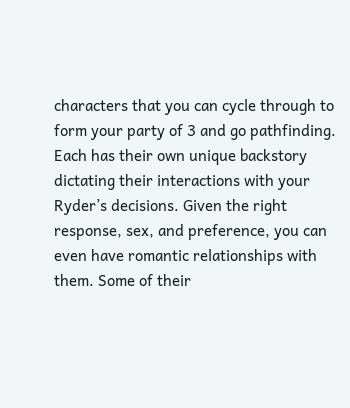characters that you can cycle through to form your party of 3 and go pathfinding. Each has their own unique backstory dictating their interactions with your Ryder’s decisions. Given the right response, sex, and preference, you can even have romantic relationships with them. Some of their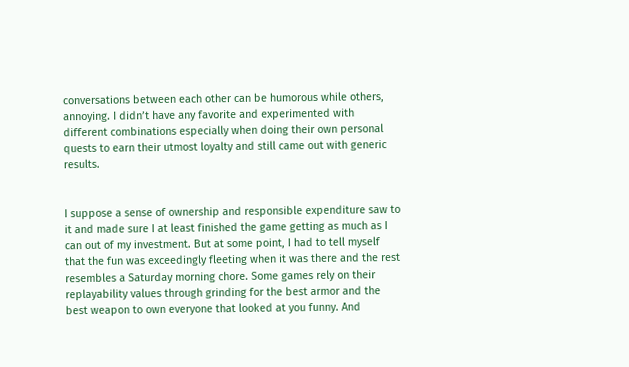conversations between each other can be humorous while others, annoying. I didn’t have any favorite and experimented with different combinations especially when doing their own personal quests to earn their utmost loyalty and still came out with generic results.


I suppose a sense of ownership and responsible expenditure saw to it and made sure I at least finished the game getting as much as I can out of my investment. But at some point, I had to tell myself that the fun was exceedingly fleeting when it was there and the rest resembles a Saturday morning chore. Some games rely on their replayability values through grinding for the best armor and the best weapon to own everyone that looked at you funny. And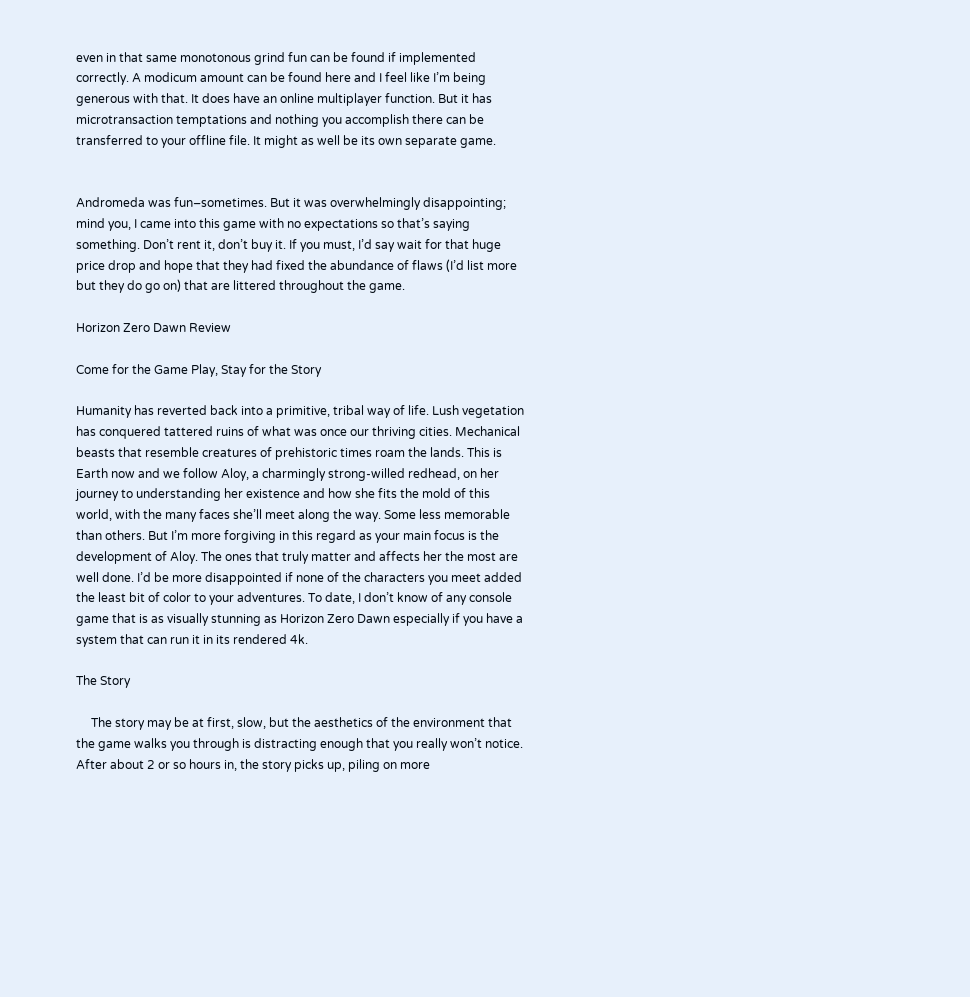even in that same monotonous grind fun can be found if implemented correctly. A modicum amount can be found here and I feel like I’m being generous with that. It does have an online multiplayer function. But it has microtransaction temptations and nothing you accomplish there can be transferred to your offline file. It might as well be its own separate game.


Andromeda was fun–sometimes. But it was overwhelmingly disappointing; mind you, I came into this game with no expectations so that’s saying something. Don’t rent it, don’t buy it. If you must, I’d say wait for that huge price drop and hope that they had fixed the abundance of flaws (I’d list more but they do go on) that are littered throughout the game.

Horizon Zero Dawn Review

Come for the Game Play, Stay for the Story

Humanity has reverted back into a primitive, tribal way of life. Lush vegetation has conquered tattered ruins of what was once our thriving cities. Mechanical beasts that resemble creatures of prehistoric times roam the lands. This is Earth now and we follow Aloy, a charmingly strong-willed redhead, on her journey to understanding her existence and how she fits the mold of this world, with the many faces she’ll meet along the way. Some less memorable than others. But I’m more forgiving in this regard as your main focus is the development of Aloy. The ones that truly matter and affects her the most are well done. I’d be more disappointed if none of the characters you meet added the least bit of color to your adventures. To date, I don’t know of any console game that is as visually stunning as Horizon Zero Dawn especially if you have a system that can run it in its rendered 4k.

The Story

     The story may be at first, slow, but the aesthetics of the environment that the game walks you through is distracting enough that you really won’t notice. After about 2 or so hours in, the story picks up, piling on more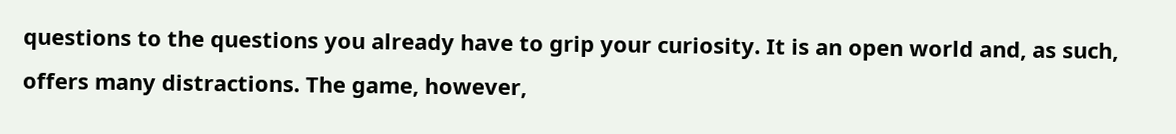questions to the questions you already have to grip your curiosity. It is an open world and, as such, offers many distractions. The game, however,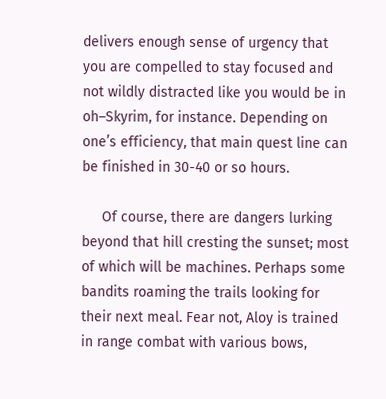delivers enough sense of urgency that you are compelled to stay focused and not wildly distracted like you would be in oh–Skyrim, for instance. Depending on one’s efficiency, that main quest line can be finished in 30-40 or so hours.

     Of course, there are dangers lurking beyond that hill cresting the sunset; most of which will be machines. Perhaps some bandits roaming the trails looking for their next meal. Fear not, Aloy is trained in range combat with various bows,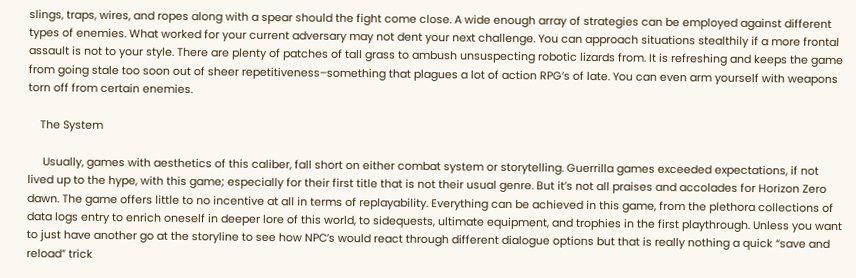slings, traps, wires, and ropes along with a spear should the fight come close. A wide enough array of strategies can be employed against different types of enemies. What worked for your current adversary may not dent your next challenge. You can approach situations stealthily if a more frontal assault is not to your style. There are plenty of patches of tall grass to ambush unsuspecting robotic lizards from. It is refreshing and keeps the game from going stale too soon out of sheer repetitiveness–something that plagues a lot of action RPG’s of late. You can even arm yourself with weapons torn off from certain enemies.

    The System

     Usually, games with aesthetics of this caliber, fall short on either combat system or storytelling. Guerrilla games exceeded expectations, if not lived up to the hype, with this game; especially for their first title that is not their usual genre. But it’s not all praises and accolades for Horizon Zero dawn. The game offers little to no incentive at all in terms of replayability. Everything can be achieved in this game, from the plethora collections of data logs entry to enrich oneself in deeper lore of this world, to sidequests, ultimate equipment, and trophies in the first playthrough. Unless you want to just have another go at the storyline to see how NPC’s would react through different dialogue options but that is really nothing a quick “save and reload” trick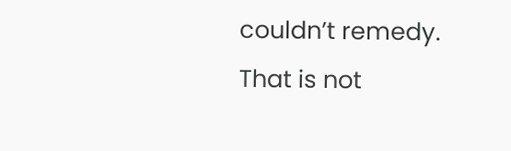couldn’t remedy. That is not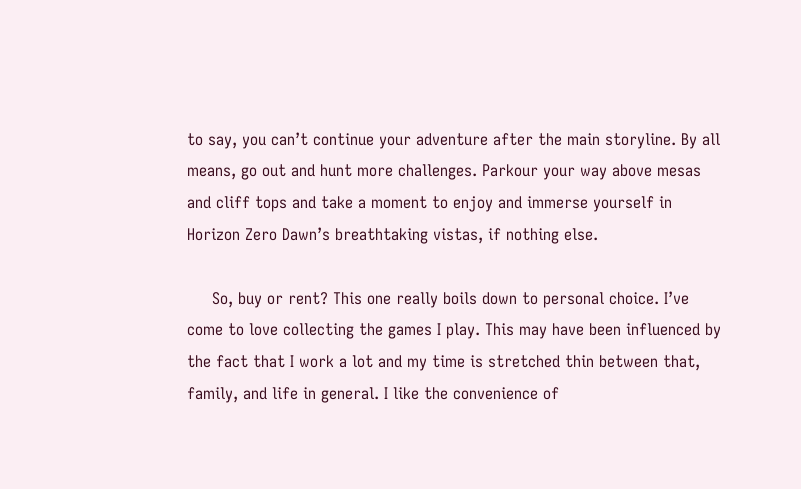to say, you can’t continue your adventure after the main storyline. By all means, go out and hunt more challenges. Parkour your way above mesas and cliff tops and take a moment to enjoy and immerse yourself in Horizon Zero Dawn’s breathtaking vistas, if nothing else.

     So, buy or rent? This one really boils down to personal choice. I’ve come to love collecting the games I play. This may have been influenced by the fact that I work a lot and my time is stretched thin between that, family, and life in general. I like the convenience of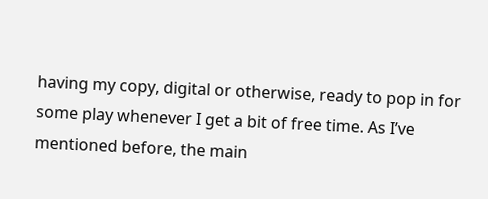having my copy, digital or otherwise, ready to pop in for some play whenever I get a bit of free time. As I’ve mentioned before, the main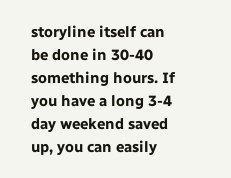storyline itself can be done in 30-40 something hours. If you have a long 3-4 day weekend saved up, you can easily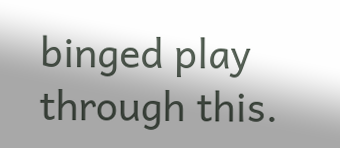binged play through this.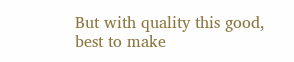But with quality this good, best to make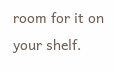room for it on your shelf.